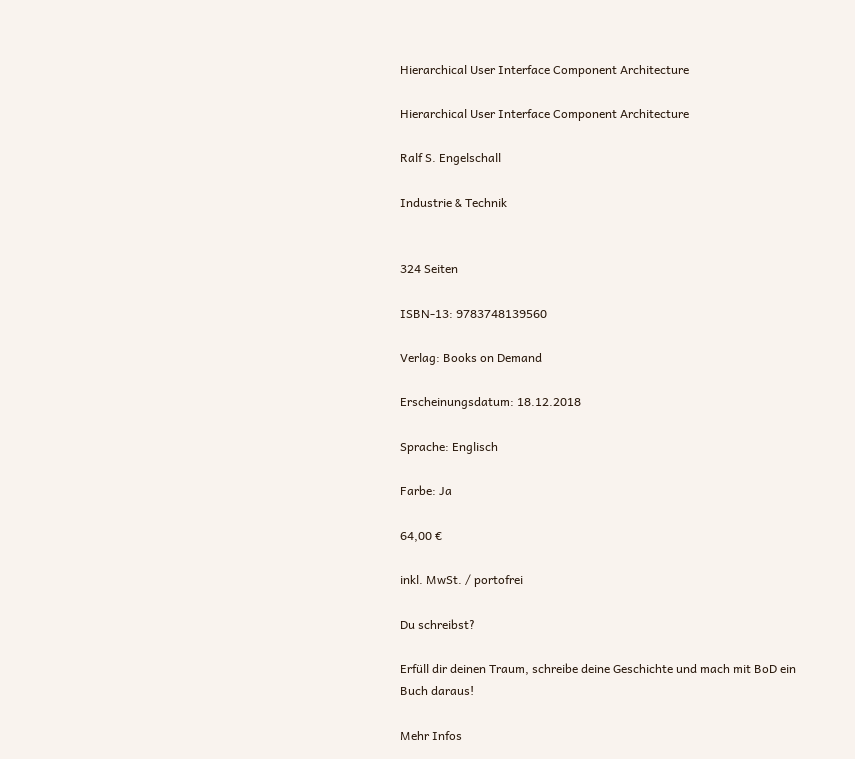Hierarchical User Interface Component Architecture

Hierarchical User Interface Component Architecture

Ralf S. Engelschall

Industrie & Technik


324 Seiten

ISBN-13: 9783748139560

Verlag: Books on Demand

Erscheinungsdatum: 18.12.2018

Sprache: Englisch

Farbe: Ja

64,00 €

inkl. MwSt. / portofrei

Du schreibst?

Erfüll dir deinen Traum, schreibe deine Geschichte und mach mit BoD ein Buch daraus!

Mehr Infos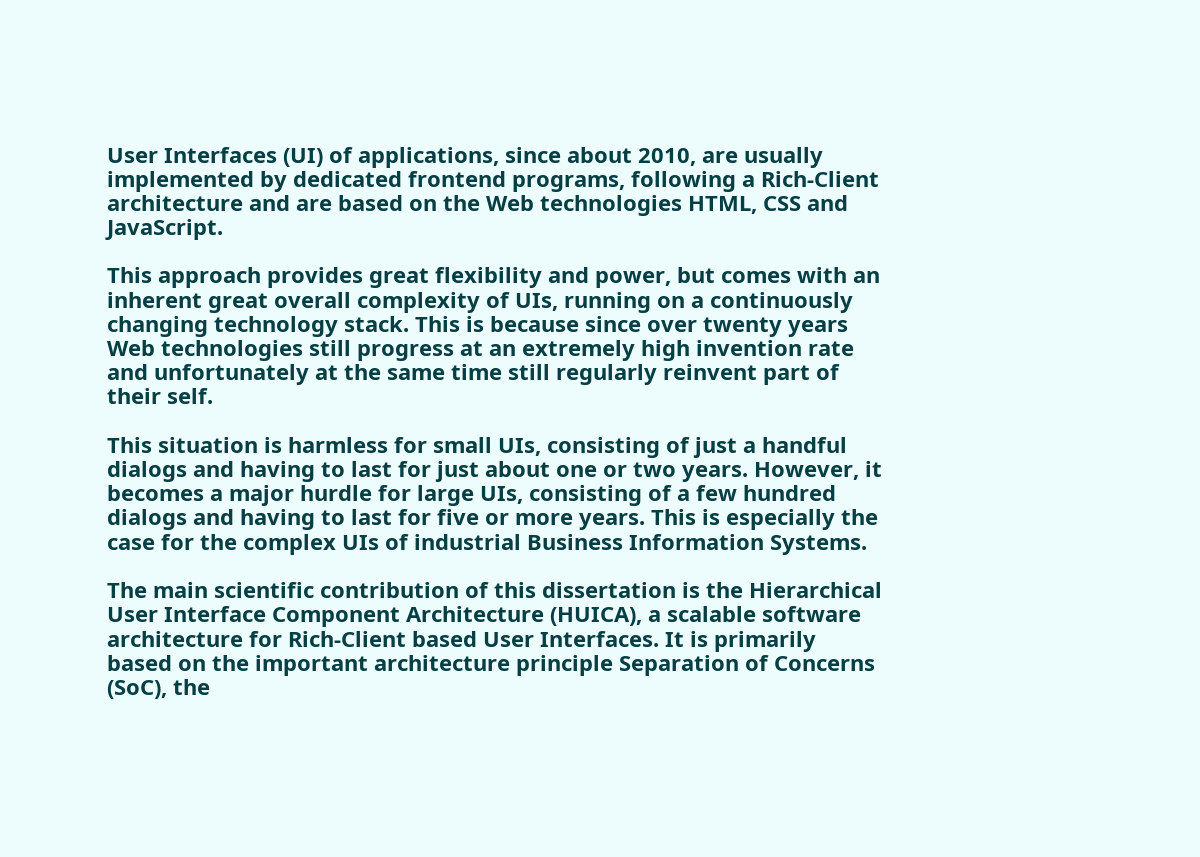User Interfaces (UI) of applications, since about 2010, are usually implemented by dedicated frontend programs, following a Rich-Client architecture and are based on the Web technologies HTML, CSS and JavaScript.

This approach provides great flexibility and power, but comes with an inherent great overall complexity of UIs, running on a continuously changing technology stack. This is because since over twenty years Web technologies still progress at an extremely high invention rate and unfortunately at the same time still regularly reinvent part of their self.

This situation is harmless for small UIs, consisting of just a handful dialogs and having to last for just about one or two years. However, it becomes a major hurdle for large UIs, consisting of a few hundred dialogs and having to last for five or more years. This is especially the case for the complex UIs of industrial Business Information Systems.

The main scientific contribution of this dissertation is the Hierarchical User Interface Component Architecture (HUICA), a scalable software architecture for Rich-Client based User Interfaces. It is primarily based on the important architecture principle Separation of Concerns (SoC), the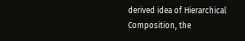derived idea of Hierarchical Composition, the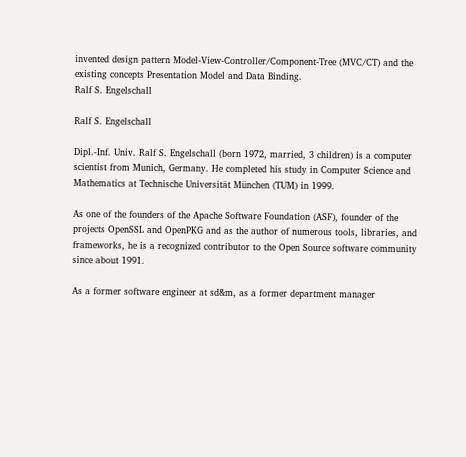invented design pattern Model-View-Controller/Component-Tree (MVC/CT) and the existing concepts Presentation Model and Data Binding.
Ralf S. Engelschall

Ralf S. Engelschall

Dipl.-Inf. Univ. Ralf S. Engelschall (born 1972, married, 3 children) is a computer scientist from Munich, Germany. He completed his study in Computer Science and Mathematics at Technische Universität München (TUM) in 1999.

As one of the founders of the Apache Software Foundation (ASF), founder of the projects OpenSSL and OpenPKG and as the author of numerous tools, libraries, and frameworks, he is a recognized contributor to the Open Source software community since about 1991.

As a former software engineer at sd&m, as a former department manager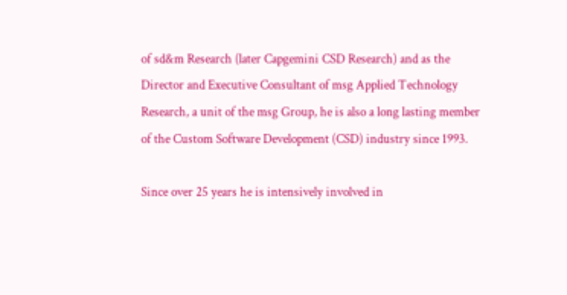of sd&m Research (later Capgemini CSD Research) and as the Director and Executive Consultant of msg Applied Technology Research, a unit of the msg Group, he is also a long lasting member of the Custom Software Development (CSD) industry since 1993.

Since over 25 years he is intensively involved in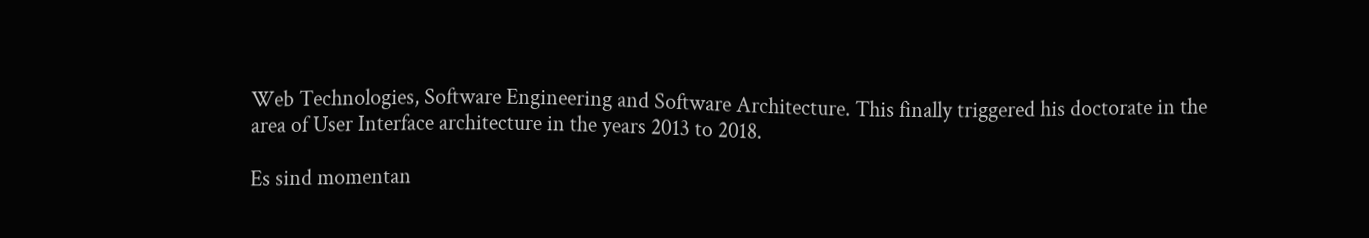Web Technologies, Software Engineering and Software Architecture. This finally triggered his doctorate in the area of User Interface architecture in the years 2013 to 2018.

Es sind momentan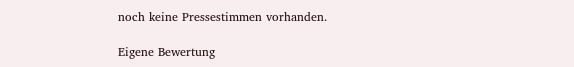noch keine Pressestimmen vorhanden.

Eigene Bewertung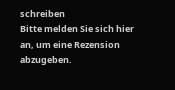schreiben
Bitte melden Sie sich hier an, um eine Rezension abzugeben.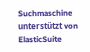Suchmaschine unterstützt von ElasticSuite